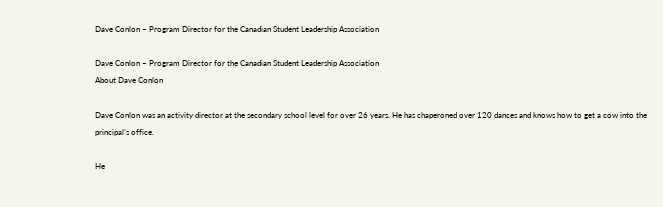Dave Conlon – Program Director for the Canadian Student Leadership Association

Dave Conlon – Program Director for the Canadian Student Leadership Association
About Dave Conlon

Dave Conlon was an activity director at the secondary school level for over 26 years. He has chaperoned over 120 dances and knows how to get a cow into the principal’s office.

He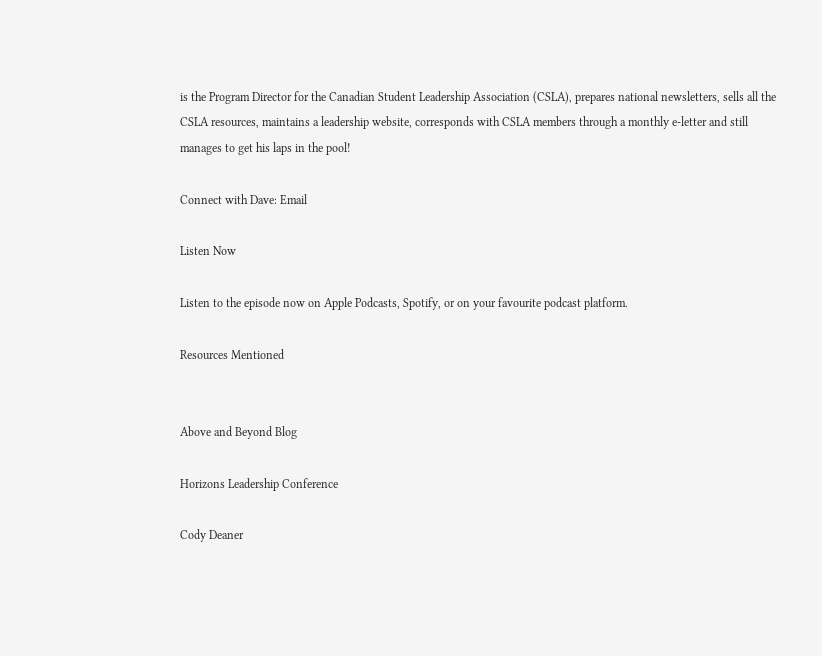is the Program Director for the Canadian Student Leadership Association (CSLA), prepares national newsletters, sells all the CSLA resources, maintains a leadership website, corresponds with CSLA members through a monthly e-letter and still manages to get his laps in the pool!

Connect with Dave: Email

Listen Now

Listen to the episode now on Apple Podcasts, Spotify, or on your favourite podcast platform.

Resources Mentioned


Above and Beyond Blog

Horizons Leadership Conference

Cody Deaner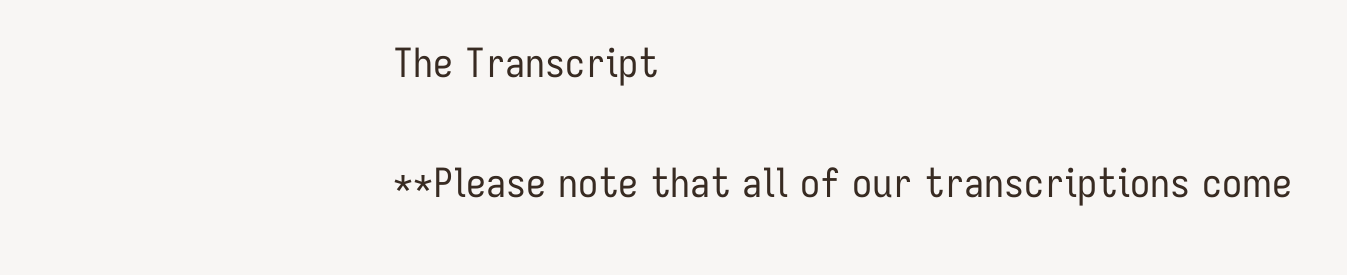The Transcript

**Please note that all of our transcriptions come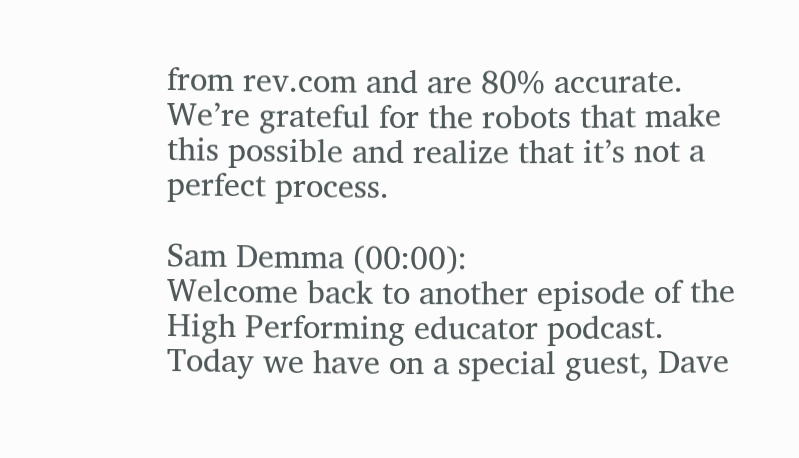from rev.com and are 80% accurate. We’re grateful for the robots that make this possible and realize that it’s not a perfect process.

Sam Demma (00:00):
Welcome back to another episode of the High Performing educator podcast. Today we have on a special guest, Dave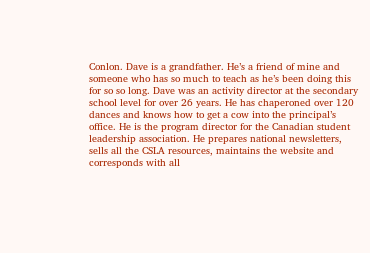Conlon. Dave is a grandfather. He’s a friend of mine and someone who has so much to teach as he’s been doing this for so so long. Dave was an activity director at the secondary school level for over 26 years. He has chaperoned over 120 dances and knows how to get a cow into the principal’s office. He is the program director for the Canadian student leadership association. He prepares national newsletters, sells all the CSLA resources, maintains the website and corresponds with all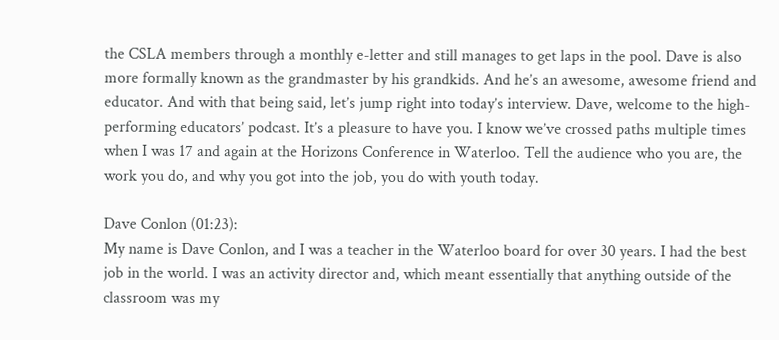the CSLA members through a monthly e-letter and still manages to get laps in the pool. Dave is also more formally known as the grandmaster by his grandkids. And he’s an awesome, awesome friend and educator. And with that being said, let’s jump right into today’s interview. Dave, welcome to the high-performing educators’ podcast. It’s a pleasure to have you. I know we’ve crossed paths multiple times when I was 17 and again at the Horizons Conference in Waterloo. Tell the audience who you are, the work you do, and why you got into the job, you do with youth today.

Dave Conlon (01:23):
My name is Dave Conlon, and I was a teacher in the Waterloo board for over 30 years. I had the best job in the world. I was an activity director and, which meant essentially that anything outside of the classroom was my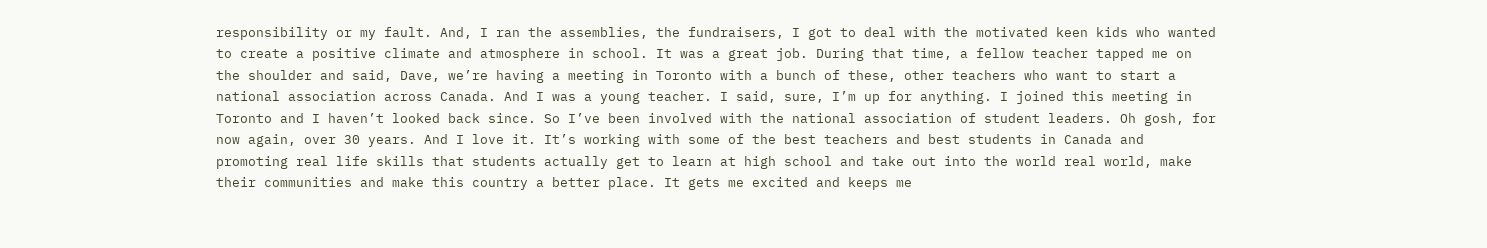responsibility or my fault. And, I ran the assemblies, the fundraisers, I got to deal with the motivated keen kids who wanted to create a positive climate and atmosphere in school. It was a great job. During that time, a fellow teacher tapped me on the shoulder and said, Dave, we’re having a meeting in Toronto with a bunch of these, other teachers who want to start a national association across Canada. And I was a young teacher. I said, sure, I’m up for anything. I joined this meeting in Toronto and I haven’t looked back since. So I’ve been involved with the national association of student leaders. Oh gosh, for now again, over 30 years. And I love it. It’s working with some of the best teachers and best students in Canada and promoting real life skills that students actually get to learn at high school and take out into the world real world, make their communities and make this country a better place. It gets me excited and keeps me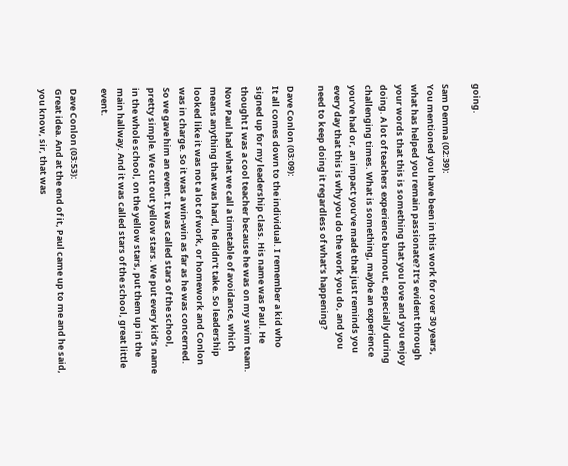going.

Sam Demma (02:39):
You mentioned you have been in this work for over 30 years, what has helped you remain passionate? It’s evident through your words that this is something that you love and you enjoy doing. A lot of teachers experience burnout, especially during challenging times. What is something, maybe an experience you’ve had or, an impact you’ve made that just reminds you every day that this is why you do the work you do, and you need to keep doing it regardless of what’s happening?

Dave Conlon (03:09):
It all comes down to the individual. I remember a kid who signed up for my leadership class. His name was Paul. He thought I was a cool teacher because he was on my swim team. Now Paul had what we call a timetable of avoidance, which means anything that was hard, he didn’t take. So leadership looked like it was not a lot of work, or homework and Conlon was in charge. So it was a win-win as far as he was concerned. So we gave him an event. It was called stars of the school, pretty simple. We cut out yellow stars. We put every kid’s name in the whole school, on the yellow stars, put them up in the main hallway. And it was called stars of the school, great little event.

Dave Conlon (03:53):
Great idea. And at the end of it, Paul came up to me and he said, you know, sir, that was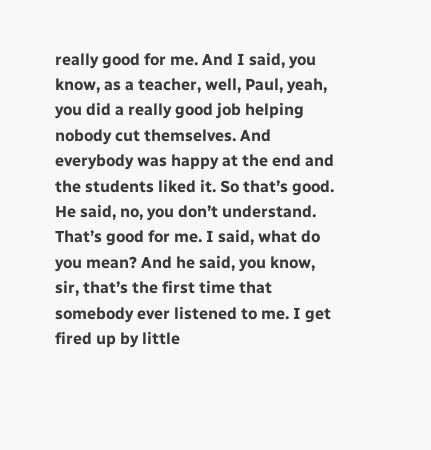really good for me. And I said, you know, as a teacher, well, Paul, yeah, you did a really good job helping nobody cut themselves. And everybody was happy at the end and the students liked it. So that’s good. He said, no, you don’t understand. That’s good for me. I said, what do you mean? And he said, you know, sir, that’s the first time that somebody ever listened to me. I get fired up by little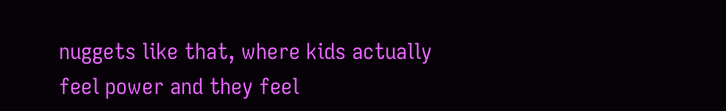nuggets like that, where kids actually feel power and they feel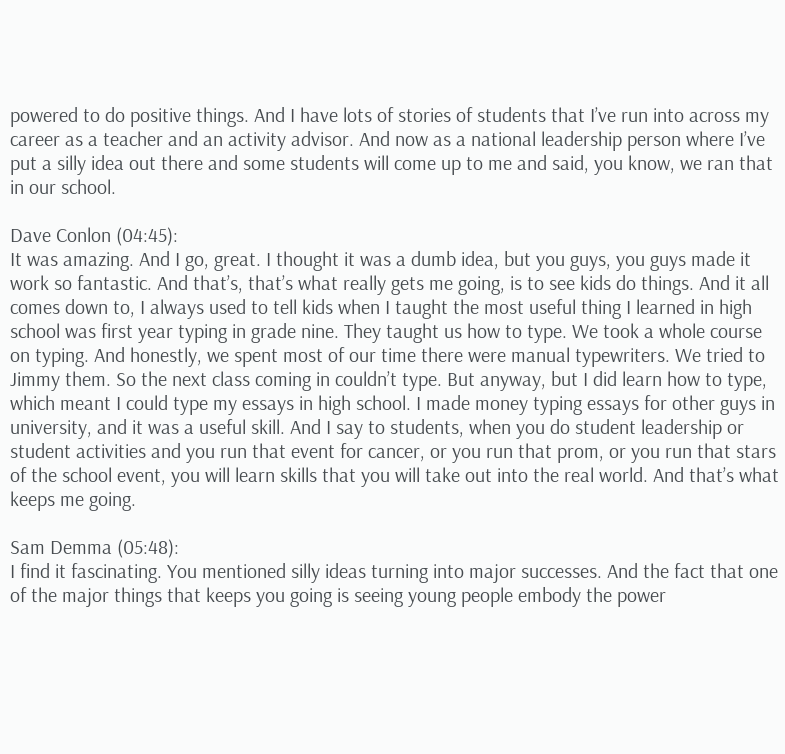powered to do positive things. And I have lots of stories of students that I’ve run into across my career as a teacher and an activity advisor. And now as a national leadership person where I’ve put a silly idea out there and some students will come up to me and said, you know, we ran that in our school.

Dave Conlon (04:45):
It was amazing. And I go, great. I thought it was a dumb idea, but you guys, you guys made it work so fantastic. And that’s, that’s what really gets me going, is to see kids do things. And it all comes down to, I always used to tell kids when I taught the most useful thing I learned in high school was first year typing in grade nine. They taught us how to type. We took a whole course on typing. And honestly, we spent most of our time there were manual typewriters. We tried to Jimmy them. So the next class coming in couldn’t type. But anyway, but I did learn how to type, which meant I could type my essays in high school. I made money typing essays for other guys in university, and it was a useful skill. And I say to students, when you do student leadership or student activities and you run that event for cancer, or you run that prom, or you run that stars of the school event, you will learn skills that you will take out into the real world. And that’s what keeps me going.

Sam Demma (05:48):
I find it fascinating. You mentioned silly ideas turning into major successes. And the fact that one of the major things that keeps you going is seeing young people embody the power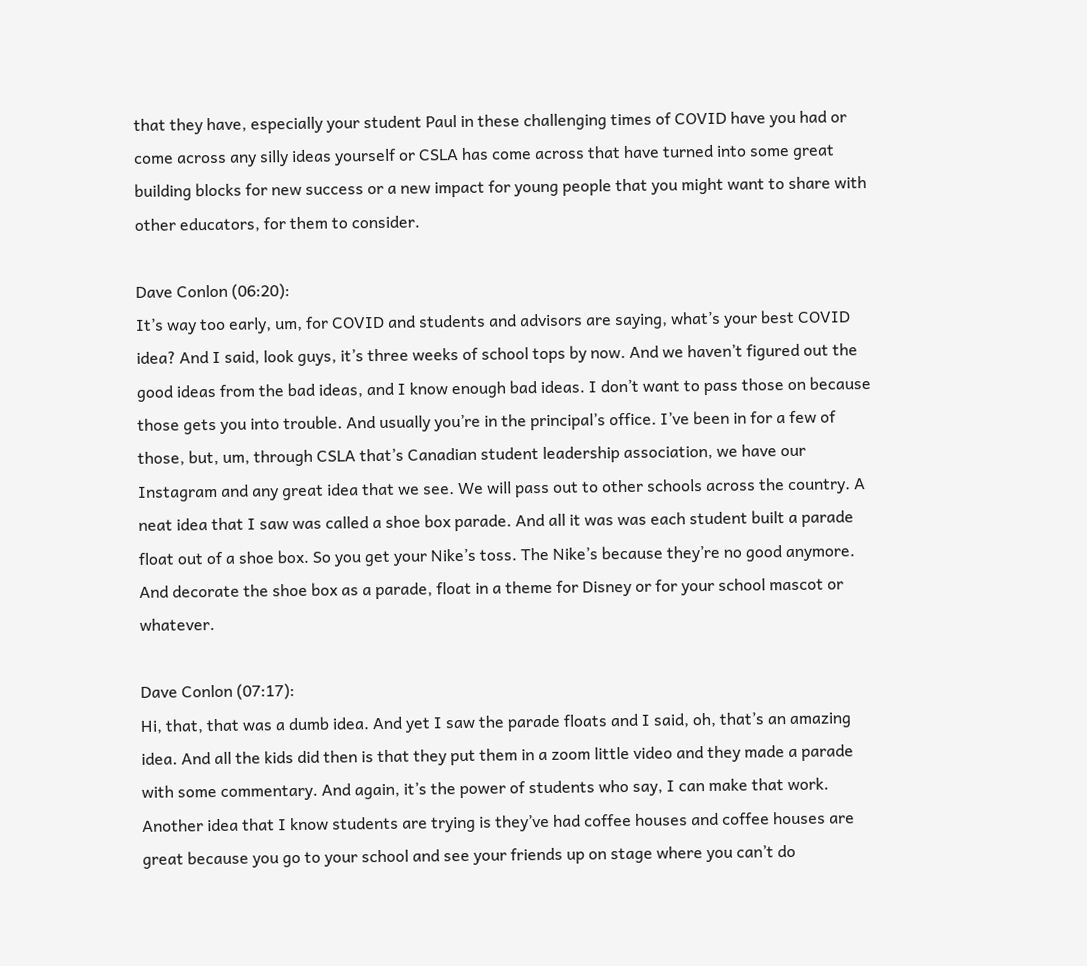that they have, especially your student Paul in these challenging times of COVID have you had or come across any silly ideas yourself or CSLA has come across that have turned into some great building blocks for new success or a new impact for young people that you might want to share with other educators, for them to consider.

Dave Conlon (06:20):
It’s way too early, um, for COVID and students and advisors are saying, what’s your best COVID idea? And I said, look guys, it’s three weeks of school tops by now. And we haven’t figured out the good ideas from the bad ideas, and I know enough bad ideas. I don’t want to pass those on because those gets you into trouble. And usually you’re in the principal’s office. I’ve been in for a few of those, but, um, through CSLA that’s Canadian student leadership association, we have our Instagram and any great idea that we see. We will pass out to other schools across the country. A neat idea that I saw was called a shoe box parade. And all it was was each student built a parade float out of a shoe box. So you get your Nike’s toss. The Nike’s because they’re no good anymore. And decorate the shoe box as a parade, float in a theme for Disney or for your school mascot or whatever.

Dave Conlon (07:17):
Hi, that, that was a dumb idea. And yet I saw the parade floats and I said, oh, that’s an amazing idea. And all the kids did then is that they put them in a zoom little video and they made a parade with some commentary. And again, it’s the power of students who say, I can make that work. Another idea that I know students are trying is they’ve had coffee houses and coffee houses are great because you go to your school and see your friends up on stage where you can’t do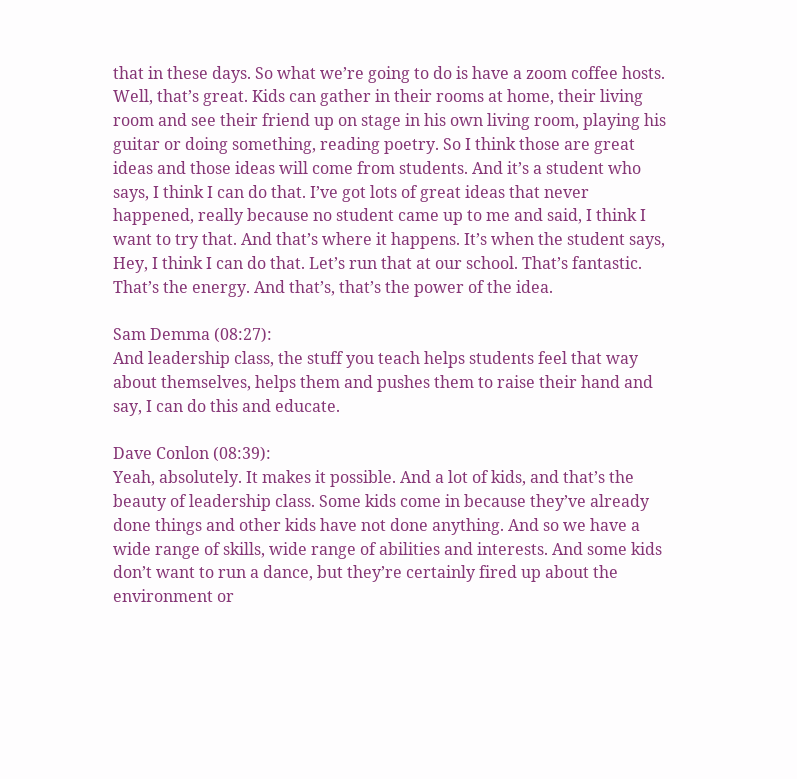that in these days. So what we’re going to do is have a zoom coffee hosts. Well, that’s great. Kids can gather in their rooms at home, their living room and see their friend up on stage in his own living room, playing his guitar or doing something, reading poetry. So I think those are great ideas and those ideas will come from students. And it’s a student who says, I think I can do that. I’ve got lots of great ideas that never happened, really because no student came up to me and said, I think I want to try that. And that’s where it happens. It’s when the student says, Hey, I think I can do that. Let’s run that at our school. That’s fantastic. That’s the energy. And that’s, that’s the power of the idea.

Sam Demma (08:27):
And leadership class, the stuff you teach helps students feel that way about themselves, helps them and pushes them to raise their hand and say, I can do this and educate.

Dave Conlon (08:39):
Yeah, absolutely. It makes it possible. And a lot of kids, and that’s the beauty of leadership class. Some kids come in because they’ve already done things and other kids have not done anything. And so we have a wide range of skills, wide range of abilities and interests. And some kids don’t want to run a dance, but they’re certainly fired up about the environment or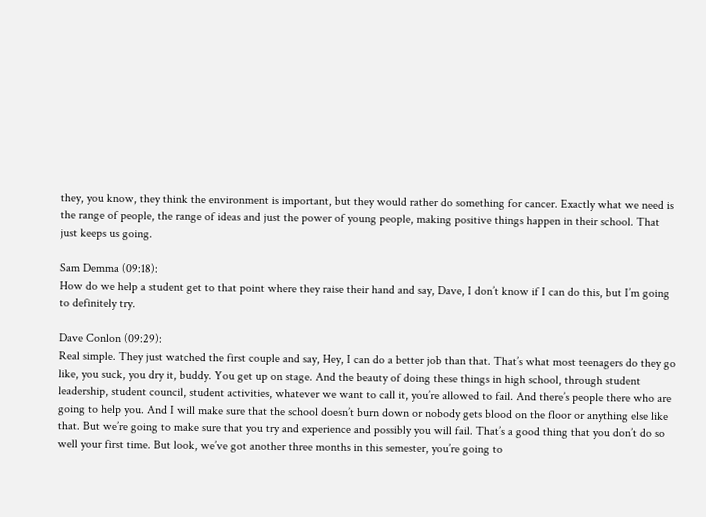they, you know, they think the environment is important, but they would rather do something for cancer. Exactly what we need is the range of people, the range of ideas and just the power of young people, making positive things happen in their school. That just keeps us going.

Sam Demma (09:18):
How do we help a student get to that point where they raise their hand and say, Dave, I don’t know if I can do this, but I’m going to definitely try.

Dave Conlon (09:29):
Real simple. They just watched the first couple and say, Hey, I can do a better job than that. That’s what most teenagers do they go like, you suck, you dry it, buddy. You get up on stage. And the beauty of doing these things in high school, through student leadership, student council, student activities, whatever we want to call it, you’re allowed to fail. And there’s people there who are going to help you. And I will make sure that the school doesn’t burn down or nobody gets blood on the floor or anything else like that. But we’re going to make sure that you try and experience and possibly you will fail. That’s a good thing that you don’t do so well your first time. But look, we’ve got another three months in this semester, you’re going to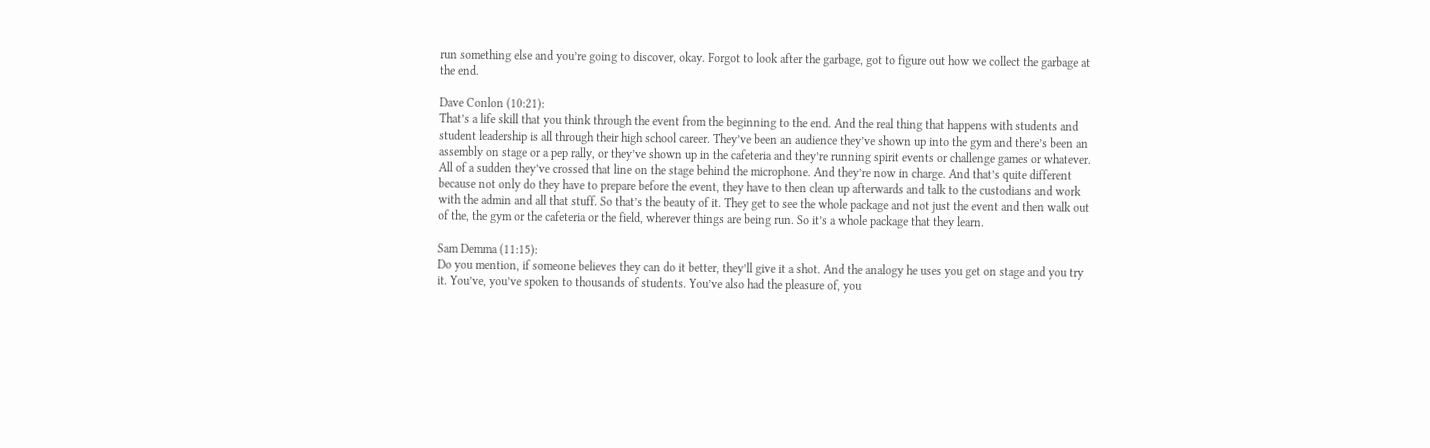run something else and you’re going to discover, okay. Forgot to look after the garbage, got to figure out how we collect the garbage at the end.

Dave Conlon (10:21):
That’s a life skill that you think through the event from the beginning to the end. And the real thing that happens with students and student leadership is all through their high school career. They’ve been an audience they’ve shown up into the gym and there’s been an assembly on stage or a pep rally, or they’ve shown up in the cafeteria and they’re running spirit events or challenge games or whatever. All of a sudden they’ve crossed that line on the stage behind the microphone. And they’re now in charge. And that’s quite different because not only do they have to prepare before the event, they have to then clean up afterwards and talk to the custodians and work with the admin and all that stuff. So that’s the beauty of it. They get to see the whole package and not just the event and then walk out of the, the gym or the cafeteria or the field, wherever things are being run. So it’s a whole package that they learn.

Sam Demma (11:15):
Do you mention, if someone believes they can do it better, they’ll give it a shot. And the analogy he uses you get on stage and you try it. You’ve, you’ve spoken to thousands of students. You’ve also had the pleasure of, you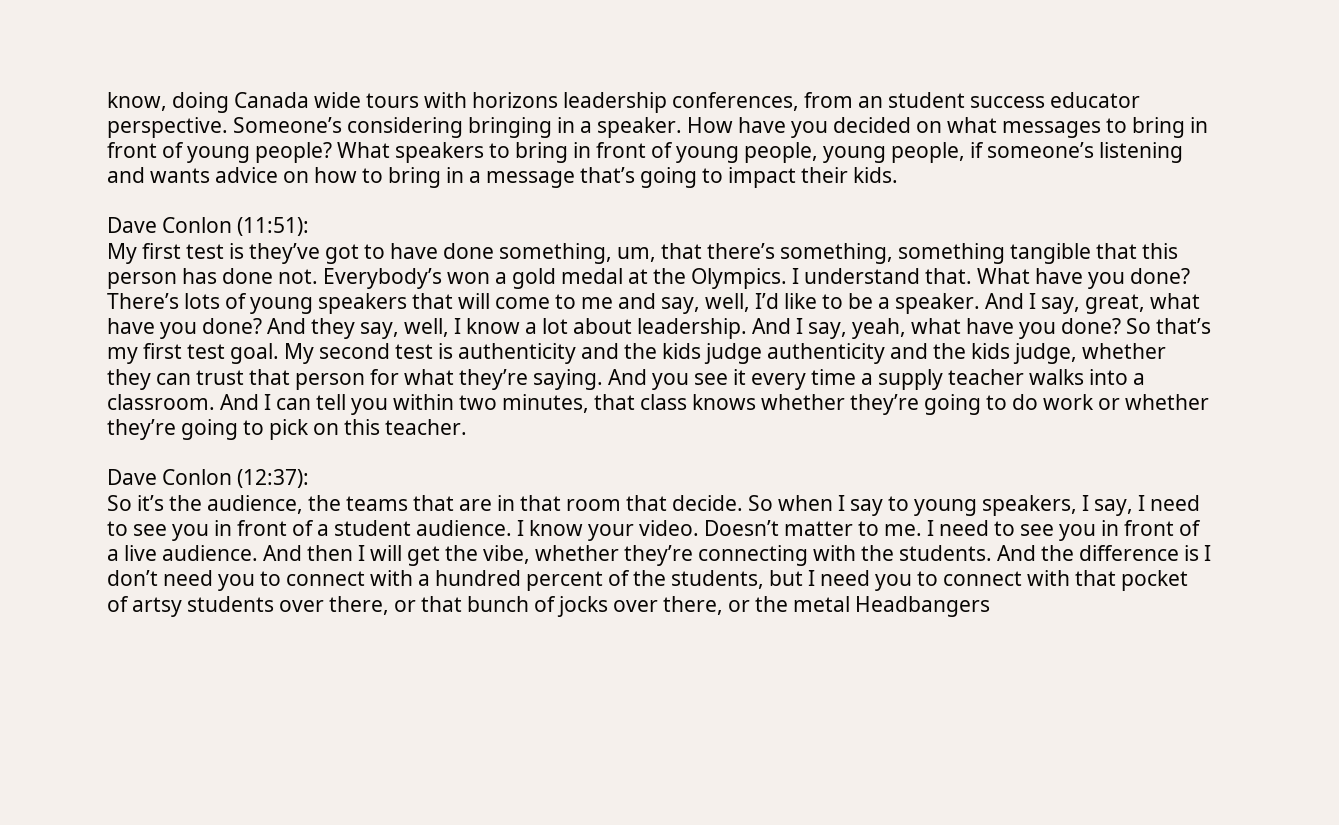know, doing Canada wide tours with horizons leadership conferences, from an student success educator perspective. Someone’s considering bringing in a speaker. How have you decided on what messages to bring in front of young people? What speakers to bring in front of young people, young people, if someone’s listening and wants advice on how to bring in a message that’s going to impact their kids.

Dave Conlon (11:51):
My first test is they’ve got to have done something, um, that there’s something, something tangible that this person has done not. Everybody’s won a gold medal at the Olympics. I understand that. What have you done? There’s lots of young speakers that will come to me and say, well, I’d like to be a speaker. And I say, great, what have you done? And they say, well, I know a lot about leadership. And I say, yeah, what have you done? So that’s my first test goal. My second test is authenticity and the kids judge authenticity and the kids judge, whether they can trust that person for what they’re saying. And you see it every time a supply teacher walks into a classroom. And I can tell you within two minutes, that class knows whether they’re going to do work or whether they’re going to pick on this teacher.

Dave Conlon (12:37):
So it’s the audience, the teams that are in that room that decide. So when I say to young speakers, I say, I need to see you in front of a student audience. I know your video. Doesn’t matter to me. I need to see you in front of a live audience. And then I will get the vibe, whether they’re connecting with the students. And the difference is I don’t need you to connect with a hundred percent of the students, but I need you to connect with that pocket of artsy students over there, or that bunch of jocks over there, or the metal Headbangers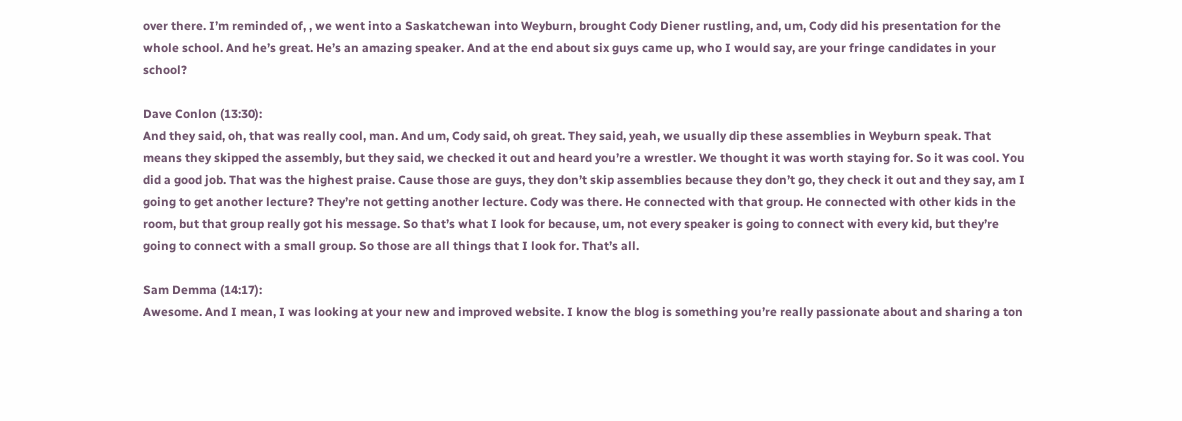over there. I’m reminded of, , we went into a Saskatchewan into Weyburn, brought Cody Diener rustling, and, um, Cody did his presentation for the whole school. And he’s great. He’s an amazing speaker. And at the end about six guys came up, who I would say, are your fringe candidates in your school?

Dave Conlon (13:30):
And they said, oh, that was really cool, man. And um, Cody said, oh great. They said, yeah, we usually dip these assemblies in Weyburn speak. That means they skipped the assembly, but they said, we checked it out and heard you’re a wrestler. We thought it was worth staying for. So it was cool. You did a good job. That was the highest praise. Cause those are guys, they don’t skip assemblies because they don’t go, they check it out and they say, am I going to get another lecture? They’re not getting another lecture. Cody was there. He connected with that group. He connected with other kids in the room, but that group really got his message. So that’s what I look for because, um, not every speaker is going to connect with every kid, but they’re going to connect with a small group. So those are all things that I look for. That’s all.

Sam Demma (14:17):
Awesome. And I mean, I was looking at your new and improved website. I know the blog is something you’re really passionate about and sharing a ton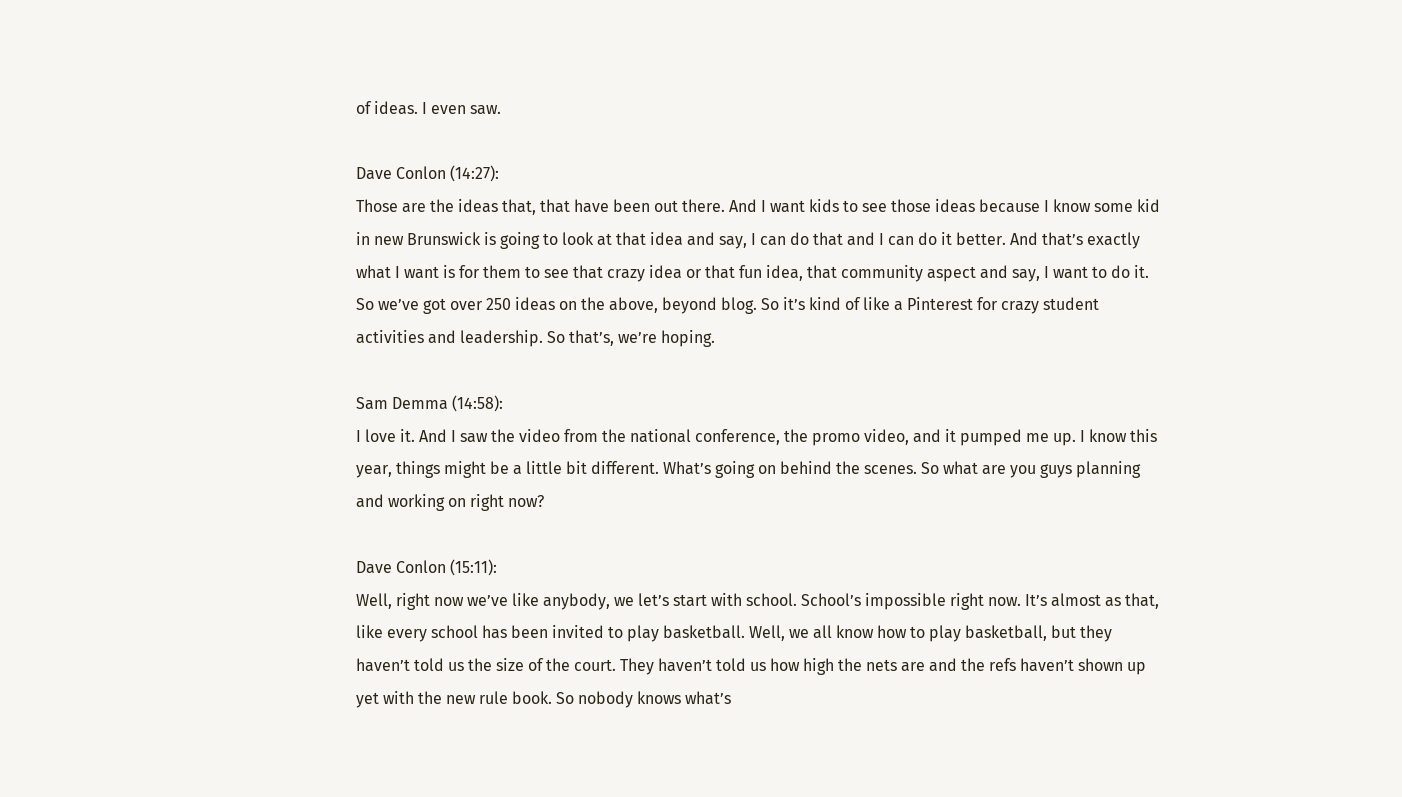of ideas. I even saw.

Dave Conlon (14:27):
Those are the ideas that, that have been out there. And I want kids to see those ideas because I know some kid in new Brunswick is going to look at that idea and say, I can do that and I can do it better. And that’s exactly what I want is for them to see that crazy idea or that fun idea, that community aspect and say, I want to do it. So we’ve got over 250 ideas on the above, beyond blog. So it’s kind of like a Pinterest for crazy student activities and leadership. So that’s, we’re hoping.

Sam Demma (14:58):
I love it. And I saw the video from the national conference, the promo video, and it pumped me up. I know this year, things might be a little bit different. What’s going on behind the scenes. So what are you guys planning and working on right now?

Dave Conlon (15:11):
Well, right now we’ve like anybody, we let’s start with school. School’s impossible right now. It’s almost as that, like every school has been invited to play basketball. Well, we all know how to play basketball, but they haven’t told us the size of the court. They haven’t told us how high the nets are and the refs haven’t shown up yet with the new rule book. So nobody knows what’s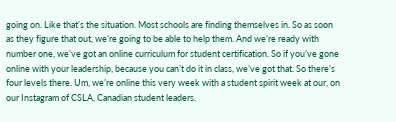going on. Like that’s the situation. Most schools are finding themselves in. So as soon as they figure that out, we’re going to be able to help them. And we’re ready with number one, we’ve got an online curriculum for student certification. So if you’ve gone online with your leadership, because you can’t do it in class, we’ve got that. So there’s four levels there. Um, we’re online this very week with a student spirit week at our, on our Instagram of CSLA, Canadian student leaders.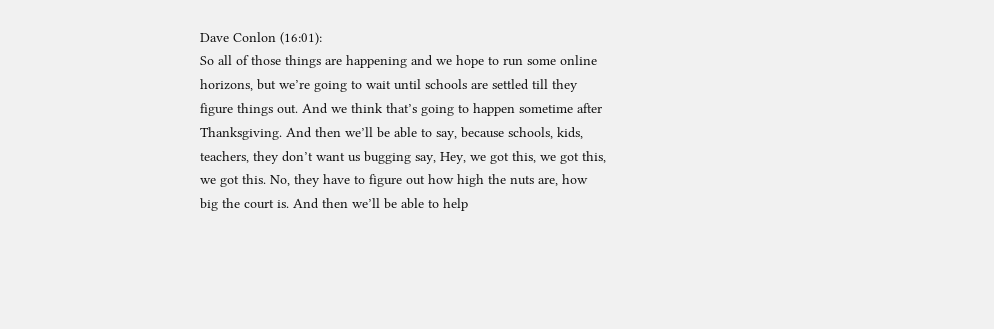Dave Conlon (16:01):
So all of those things are happening and we hope to run some online horizons, but we’re going to wait until schools are settled till they figure things out. And we think that’s going to happen sometime after Thanksgiving. And then we’ll be able to say, because schools, kids, teachers, they don’t want us bugging say, Hey, we got this, we got this, we got this. No, they have to figure out how high the nuts are, how big the court is. And then we’ll be able to help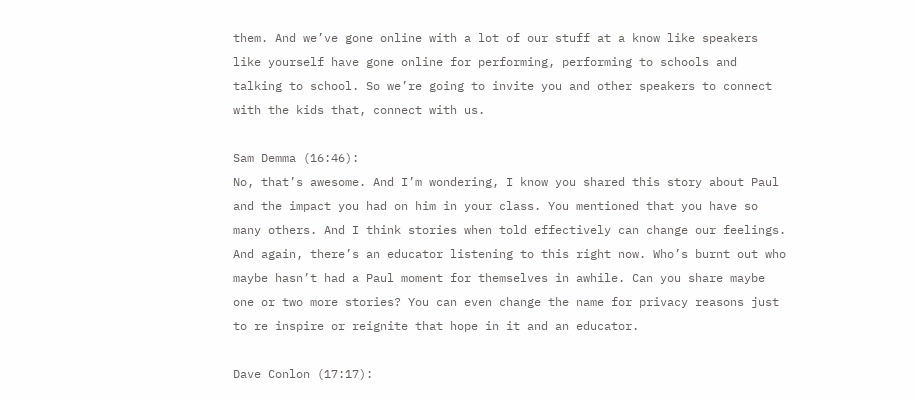them. And we’ve gone online with a lot of our stuff at a know like speakers like yourself have gone online for performing, performing to schools and talking to school. So we’re going to invite you and other speakers to connect with the kids that, connect with us.

Sam Demma (16:46):
No, that’s awesome. And I’m wondering, I know you shared this story about Paul and the impact you had on him in your class. You mentioned that you have so many others. And I think stories when told effectively can change our feelings. And again, there’s an educator listening to this right now. Who’s burnt out who maybe hasn’t had a Paul moment for themselves in awhile. Can you share maybe one or two more stories? You can even change the name for privacy reasons just to re inspire or reignite that hope in it and an educator.

Dave Conlon (17:17):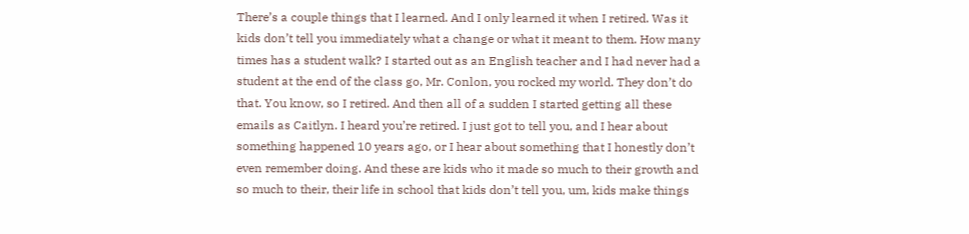There’s a couple things that I learned. And I only learned it when I retired. Was it kids don’t tell you immediately what a change or what it meant to them. How many times has a student walk? I started out as an English teacher and I had never had a student at the end of the class go, Mr. Conlon, you rocked my world. They don’t do that. You know, so I retired. And then all of a sudden I started getting all these emails as Caitlyn. I heard you’re retired. I just got to tell you, and I hear about something happened 10 years ago, or I hear about something that I honestly don’t even remember doing. And these are kids who it made so much to their growth and so much to their, their life in school that kids don’t tell you, um, kids make things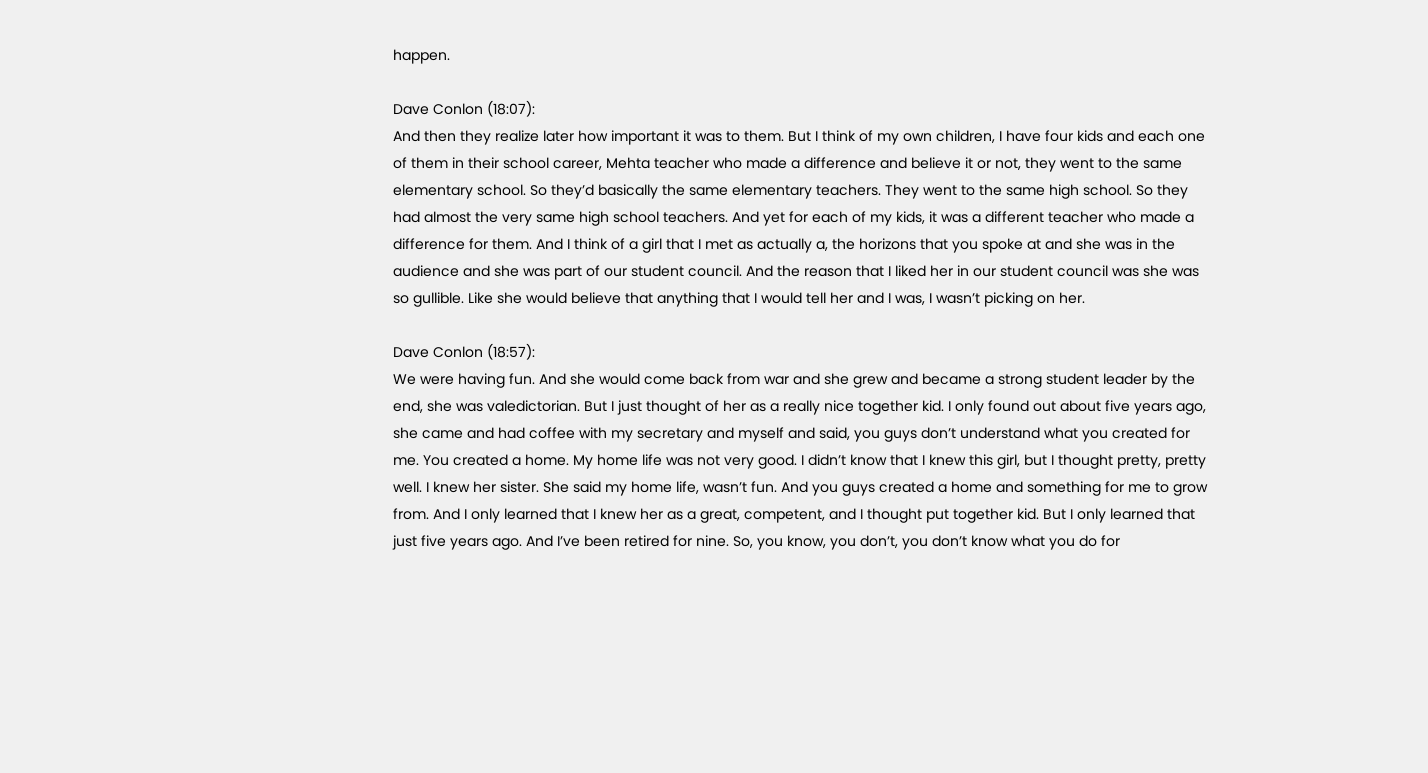happen.

Dave Conlon (18:07):
And then they realize later how important it was to them. But I think of my own children, I have four kids and each one of them in their school career, Mehta teacher who made a difference and believe it or not, they went to the same elementary school. So they’d basically the same elementary teachers. They went to the same high school. So they had almost the very same high school teachers. And yet for each of my kids, it was a different teacher who made a difference for them. And I think of a girl that I met as actually a, the horizons that you spoke at and she was in the audience and she was part of our student council. And the reason that I liked her in our student council was she was so gullible. Like she would believe that anything that I would tell her and I was, I wasn’t picking on her.

Dave Conlon (18:57):
We were having fun. And she would come back from war and she grew and became a strong student leader by the end, she was valedictorian. But I just thought of her as a really nice together kid. I only found out about five years ago, she came and had coffee with my secretary and myself and said, you guys don’t understand what you created for me. You created a home. My home life was not very good. I didn’t know that I knew this girl, but I thought pretty, pretty well. I knew her sister. She said my home life, wasn’t fun. And you guys created a home and something for me to grow from. And I only learned that I knew her as a great, competent, and I thought put together kid. But I only learned that just five years ago. And I’ve been retired for nine. So, you know, you don’t, you don’t know what you do for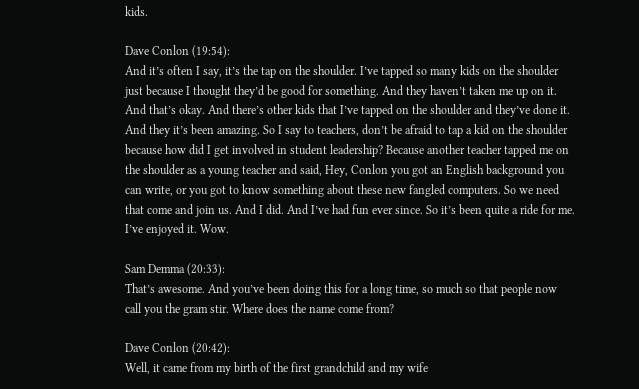kids.

Dave Conlon (19:54):
And it’s often I say, it’s the tap on the shoulder. I’ve tapped so many kids on the shoulder just because I thought they’d be good for something. And they haven’t taken me up on it. And that’s okay. And there’s other kids that I’ve tapped on the shoulder and they’ve done it. And they it’s been amazing. So I say to teachers, don’t be afraid to tap a kid on the shoulder because how did I get involved in student leadership? Because another teacher tapped me on the shoulder as a young teacher and said, Hey, Conlon you got an English background you can write, or you got to know something about these new fangled computers. So we need that come and join us. And I did. And I’ve had fun ever since. So it’s been quite a ride for me. I’ve enjoyed it. Wow.

Sam Demma (20:33):
That’s awesome. And you’ve been doing this for a long time, so much so that people now call you the gram stir. Where does the name come from?

Dave Conlon (20:42):
Well, it came from my birth of the first grandchild and my wife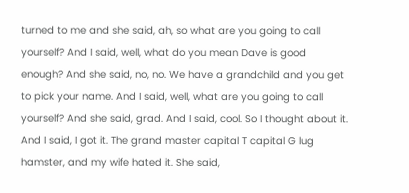turned to me and she said, ah, so what are you going to call yourself? And I said, well, what do you mean Dave is good enough? And she said, no, no. We have a grandchild and you get to pick your name. And I said, well, what are you going to call yourself? And she said, grad. And I said, cool. So I thought about it. And I said, I got it. The grand master capital T capital G lug hamster, and my wife hated it. She said,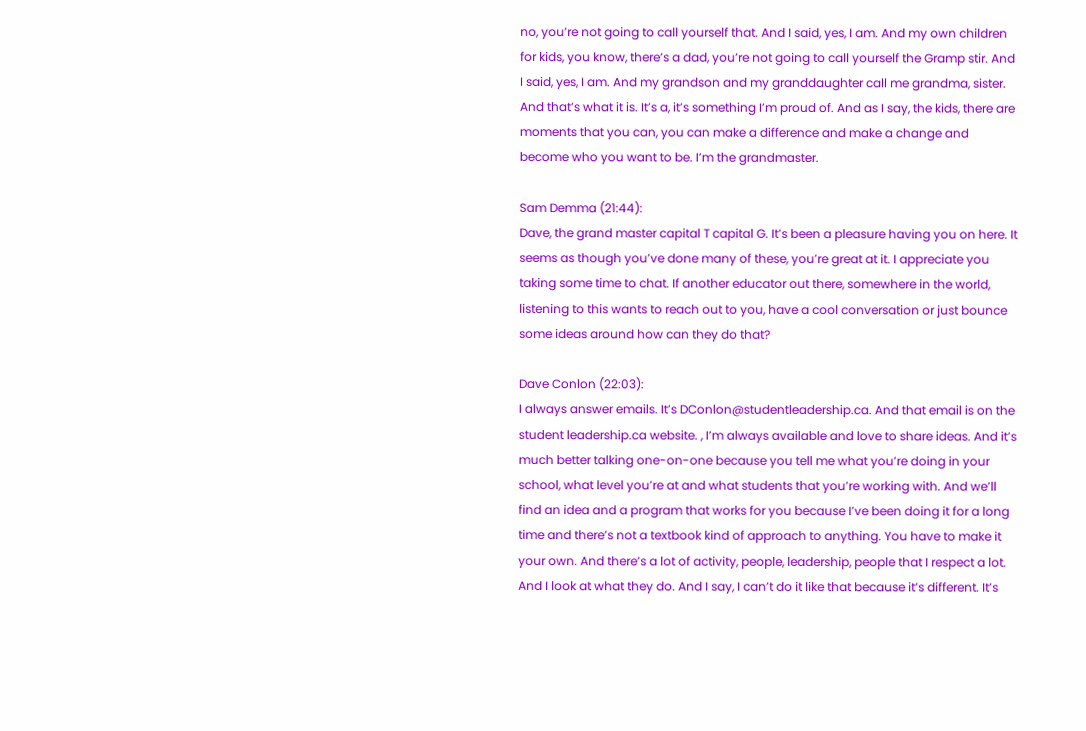no, you’re not going to call yourself that. And I said, yes, I am. And my own children for kids, you know, there’s a dad, you’re not going to call yourself the Gramp stir. And I said, yes, I am. And my grandson and my granddaughter call me grandma, sister. And that’s what it is. It’s a, it’s something I’m proud of. And as I say, the kids, there are moments that you can, you can make a difference and make a change and become who you want to be. I’m the grandmaster.

Sam Demma (21:44):
Dave, the grand master capital T capital G. It’s been a pleasure having you on here. It seems as though you’ve done many of these, you’re great at it. I appreciate you taking some time to chat. If another educator out there, somewhere in the world, listening to this wants to reach out to you, have a cool conversation or just bounce some ideas around how can they do that?

Dave Conlon (22:03):
I always answer emails. It’s DConlon@studentleadership.ca. And that email is on the student leadership.ca website. , I’m always available and love to share ideas. And it’s much better talking one-on-one because you tell me what you’re doing in your school, what level you’re at and what students that you’re working with. And we’ll find an idea and a program that works for you because I’ve been doing it for a long time and there’s not a textbook kind of approach to anything. You have to make it your own. And there’s a lot of activity, people, leadership, people that I respect a lot. And I look at what they do. And I say, I can’t do it like that because it’s different. It’s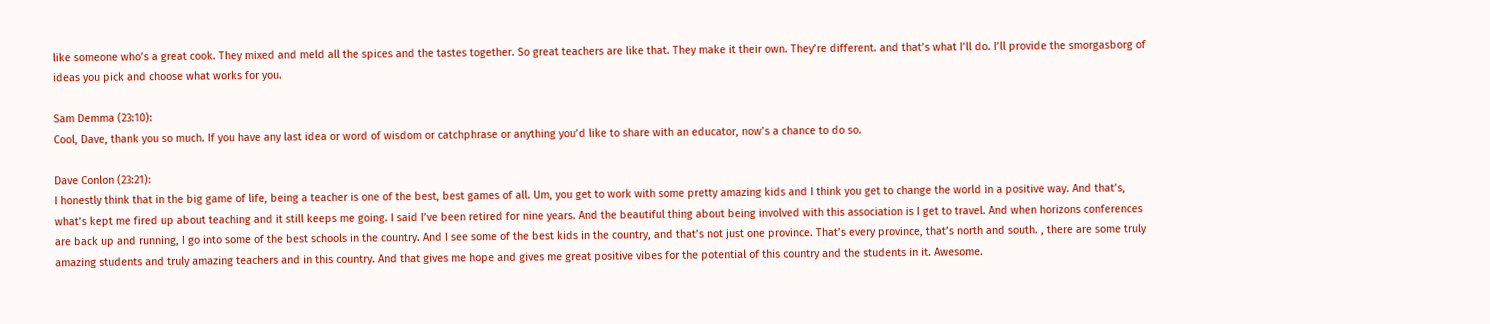like someone who’s a great cook. They mixed and meld all the spices and the tastes together. So great teachers are like that. They make it their own. They’re different. and that’s what I’ll do. I’ll provide the smorgasborg of ideas you pick and choose what works for you.

Sam Demma (23:10):
Cool, Dave, thank you so much. If you have any last idea or word of wisdom or catchphrase or anything you’d like to share with an educator, now’s a chance to do so.

Dave Conlon (23:21):
I honestly think that in the big game of life, being a teacher is one of the best, best games of all. Um, you get to work with some pretty amazing kids and I think you get to change the world in a positive way. And that’s, what’s kept me fired up about teaching and it still keeps me going. I said I’ve been retired for nine years. And the beautiful thing about being involved with this association is I get to travel. And when horizons conferences are back up and running, I go into some of the best schools in the country. And I see some of the best kids in the country, and that’s not just one province. That’s every province, that’s north and south. , there are some truly amazing students and truly amazing teachers and in this country. And that gives me hope and gives me great positive vibes for the potential of this country and the students in it. Awesome.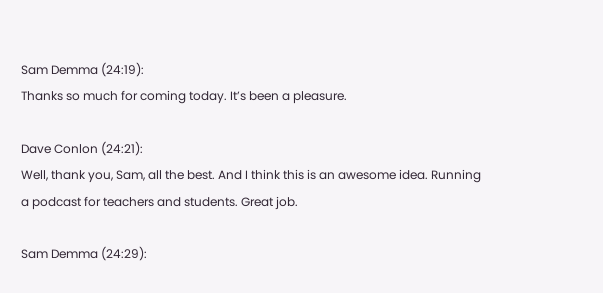Sam Demma (24:19):
Thanks so much for coming today. It’s been a pleasure.

Dave Conlon (24:21):
Well, thank you, Sam, all the best. And I think this is an awesome idea. Running a podcast for teachers and students. Great job.

Sam Demma (24:29):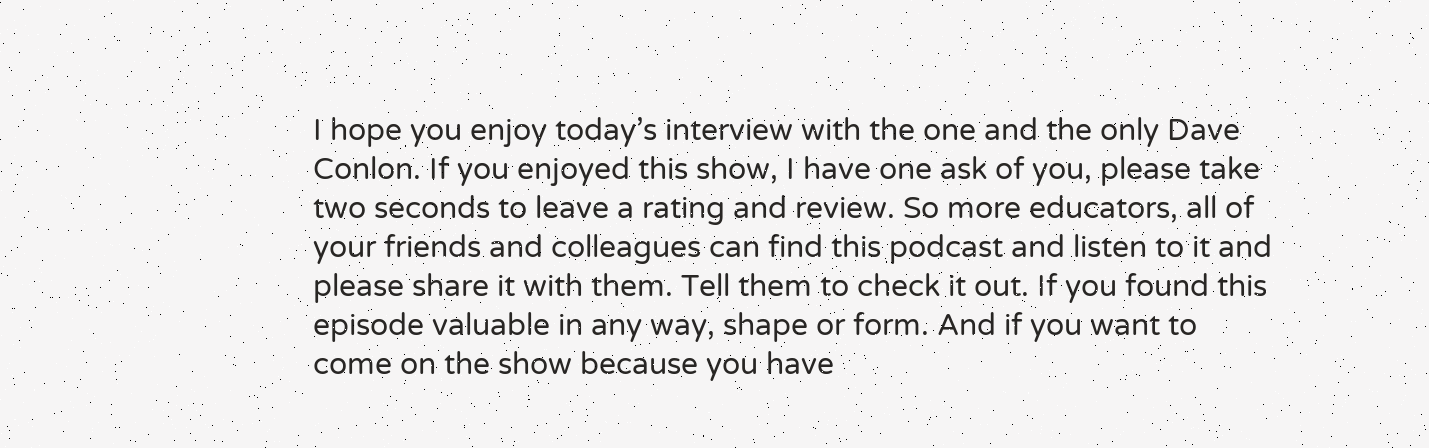I hope you enjoy today’s interview with the one and the only Dave Conlon. If you enjoyed this show, I have one ask of you, please take two seconds to leave a rating and review. So more educators, all of your friends and colleagues can find this podcast and listen to it and please share it with them. Tell them to check it out. If you found this episode valuable in any way, shape or form. And if you want to come on the show because you have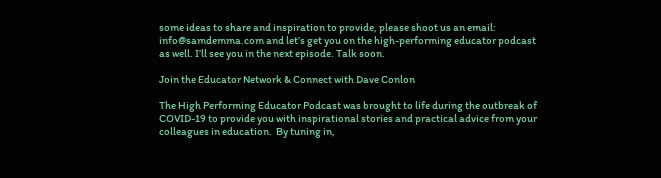some ideas to share and inspiration to provide, please shoot us an email: info@samdemma.com and let’s get you on the high-performing educator podcast as well. I’ll see you in the next episode. Talk soon.

Join the Educator Network & Connect with Dave Conlon

The High Performing Educator Podcast was brought to life during the outbreak of COVID-19 to provide you with inspirational stories and practical advice from your colleagues in education.  By tuning in,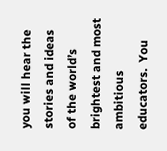you will hear the stories and ideas of the world’s brightest and most ambitious educators.  You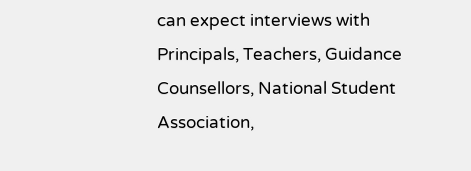can expect interviews with Principals, Teachers, Guidance Counsellors, National Student Association,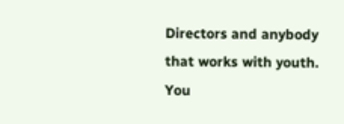Directors and anybody that works with youth. You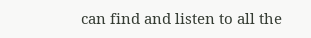can find and listen to all the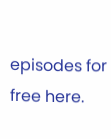episodes for free here.